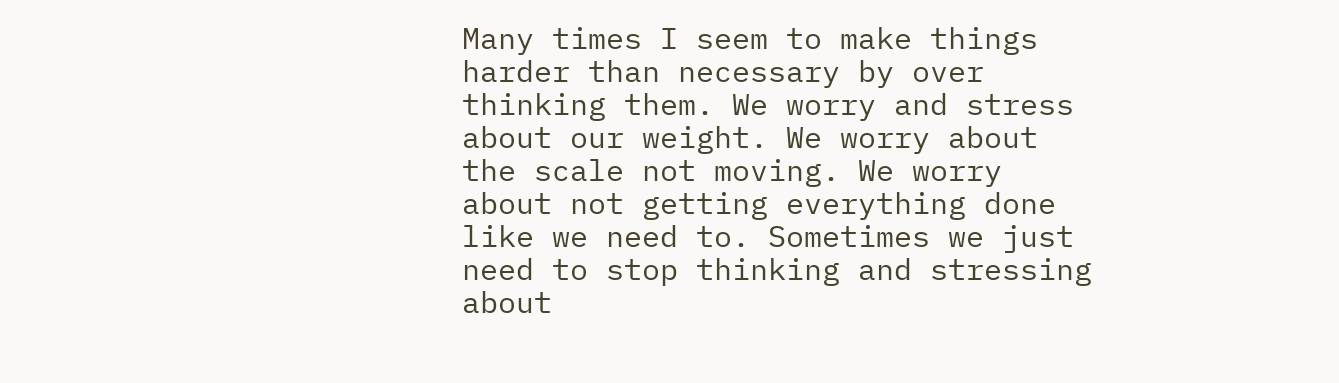Many times I seem to make things harder than necessary by over thinking them. We worry and stress about our weight. We worry about the scale not moving. We worry about not getting everything done like we need to. Sometimes we just need to stop thinking and stressing about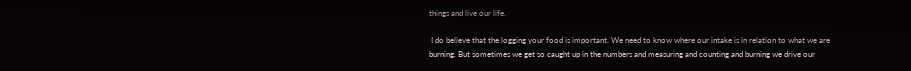things and live our life.

 I do believe that the logging your food is important. We need to know where our intake is in relation to what we are burning. But sometimes we get so caught up in the numbers and measuring and counting and burning we drive our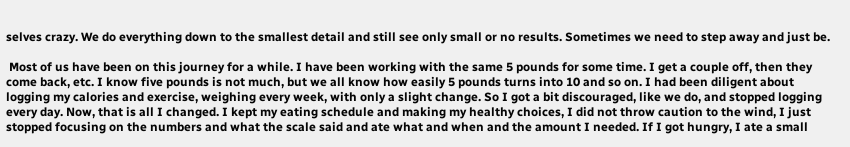selves crazy. We do everything down to the smallest detail and still see only small or no results. Sometimes we need to step away and just be.

 Most of us have been on this journey for a while. I have been working with the same 5 pounds for some time. I get a couple off, then they come back, etc. I know five pounds is not much, but we all know how easily 5 pounds turns into 10 and so on. I had been diligent about logging my calories and exercise, weighing every week, with only a slight change. So I got a bit discouraged, like we do, and stopped logging every day. Now, that is all I changed. I kept my eating schedule and making my healthy choices, I did not throw caution to the wind, I just stopped focusing on the numbers and what the scale said and ate what and when and the amount I needed. If I got hungry, I ate a small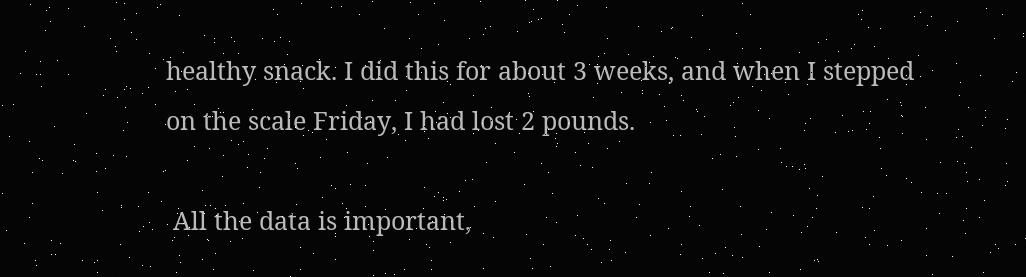healthy snack. I did this for about 3 weeks, and when I stepped on the scale Friday, I had lost 2 pounds.

 All the data is important,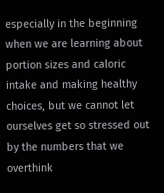especially in the beginning when we are learning about portion sizes and caloric intake and making healthy choices, but we cannot let ourselves get so stressed out by the numbers that we overthink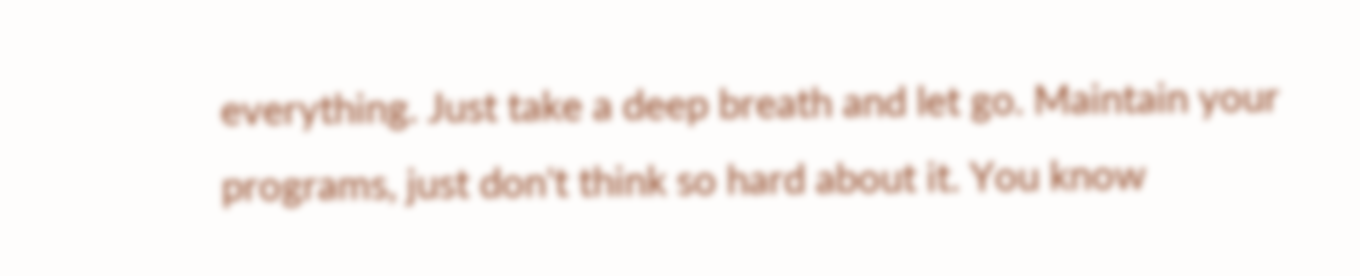everything. Just take a deep breath and let go. Maintain your programs, just don't think so hard about it. You know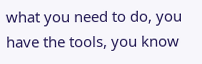what you need to do, you have the tools, you know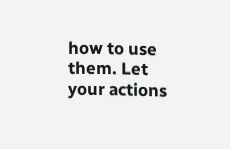how to use them. Let your actions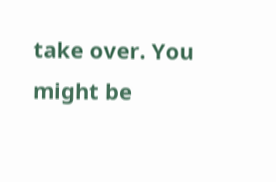take over. You might be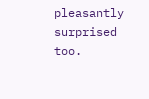pleasantly surprised too.